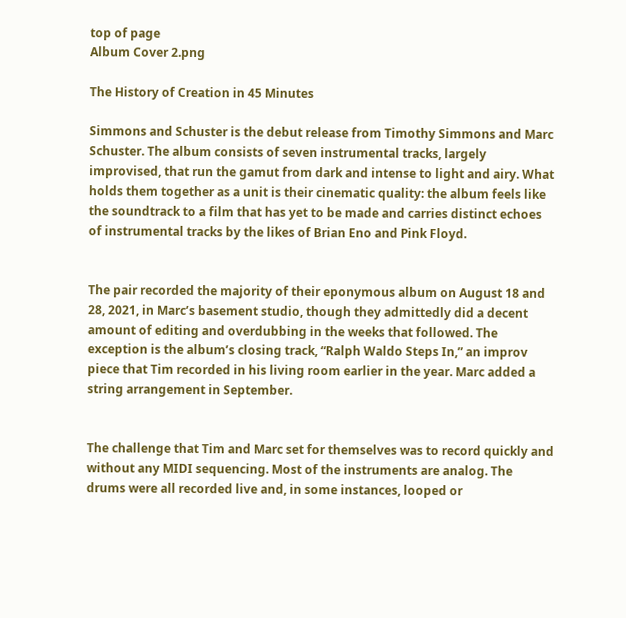top of page
Album Cover 2.png

The History of Creation in 45 Minutes

Simmons and Schuster is the debut release from Timothy Simmons and Marc Schuster. The album consists of seven instrumental tracks, largely improvised, that run the gamut from dark and intense to light and airy. What holds them together as a unit is their cinematic quality: the album feels like the soundtrack to a film that has yet to be made and carries distinct echoes of instrumental tracks by the likes of Brian Eno and Pink Floyd.


The pair recorded the majority of their eponymous album on August 18 and 28, 2021, in Marc’s basement studio, though they admittedly did a decent amount of editing and overdubbing in the weeks that followed. The exception is the album’s closing track, “Ralph Waldo Steps In,” an improv piece that Tim recorded in his living room earlier in the year. Marc added a string arrangement in September.


The challenge that Tim and Marc set for themselves was to record quickly and without any MIDI sequencing. Most of the instruments are analog. The drums were all recorded live and, in some instances, looped or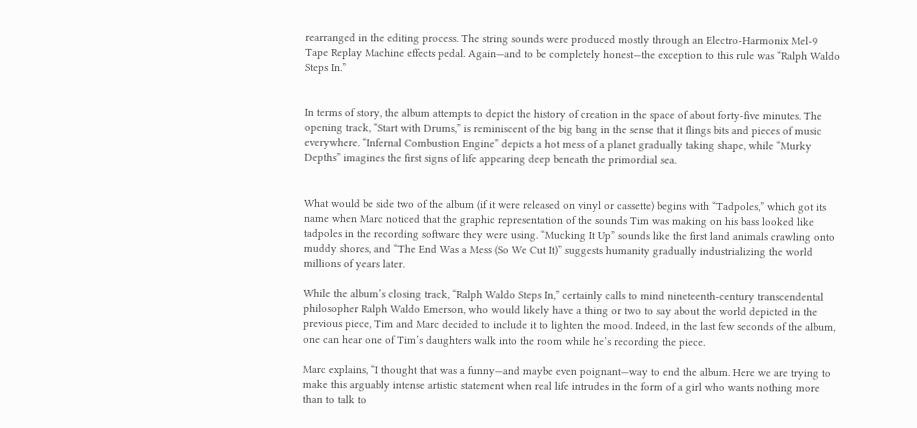rearranged in the editing process. The string sounds were produced mostly through an Electro-Harmonix Mel-9 Tape Replay Machine effects pedal. Again—and to be completely honest—the exception to this rule was “Ralph Waldo Steps In.”


In terms of story, the album attempts to depict the history of creation in the space of about forty-five minutes. The opening track, “Start with Drums,” is reminiscent of the big bang in the sense that it flings bits and pieces of music everywhere. “Infernal Combustion Engine” depicts a hot mess of a planet gradually taking shape, while “Murky Depths” imagines the first signs of life appearing deep beneath the primordial sea.


What would be side two of the album (if it were released on vinyl or cassette) begins with “Tadpoles,” which got its name when Marc noticed that the graphic representation of the sounds Tim was making on his bass looked like tadpoles in the recording software they were using. “Mucking It Up” sounds like the first land animals crawling onto muddy shores, and “The End Was a Mess (So We Cut It)” suggests humanity gradually industrializing the world millions of years later.

While the album’s closing track, “Ralph Waldo Steps In,” certainly calls to mind nineteenth-century transcendental philosopher Ralph Waldo Emerson, who would likely have a thing or two to say about the world depicted in the previous piece, Tim and Marc decided to include it to lighten the mood. Indeed, in the last few seconds of the album, one can hear one of Tim’s daughters walk into the room while he’s recording the piece.

Marc explains, “I thought that was a funny—and maybe even poignant—way to end the album. Here we are trying to make this arguably intense artistic statement when real life intrudes in the form of a girl who wants nothing more than to talk to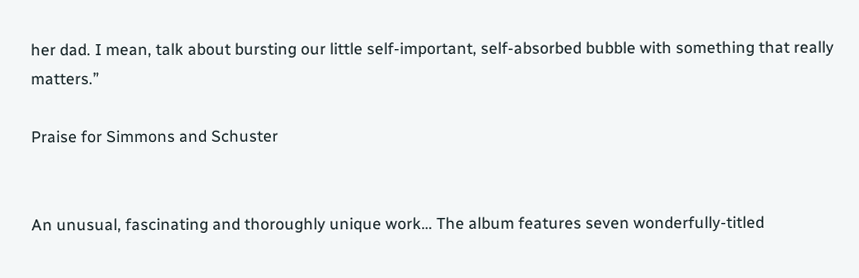her dad. I mean, talk about bursting our little self-important, self-absorbed bubble with something that really matters.”

Praise for Simmons and Schuster


An unusual, fascinating and thoroughly unique work… The album features seven wonderfully-titled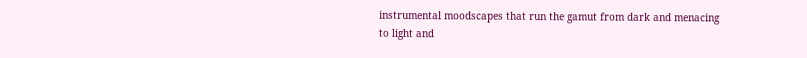instrumental moodscapes that run the gamut from dark and menacing to light and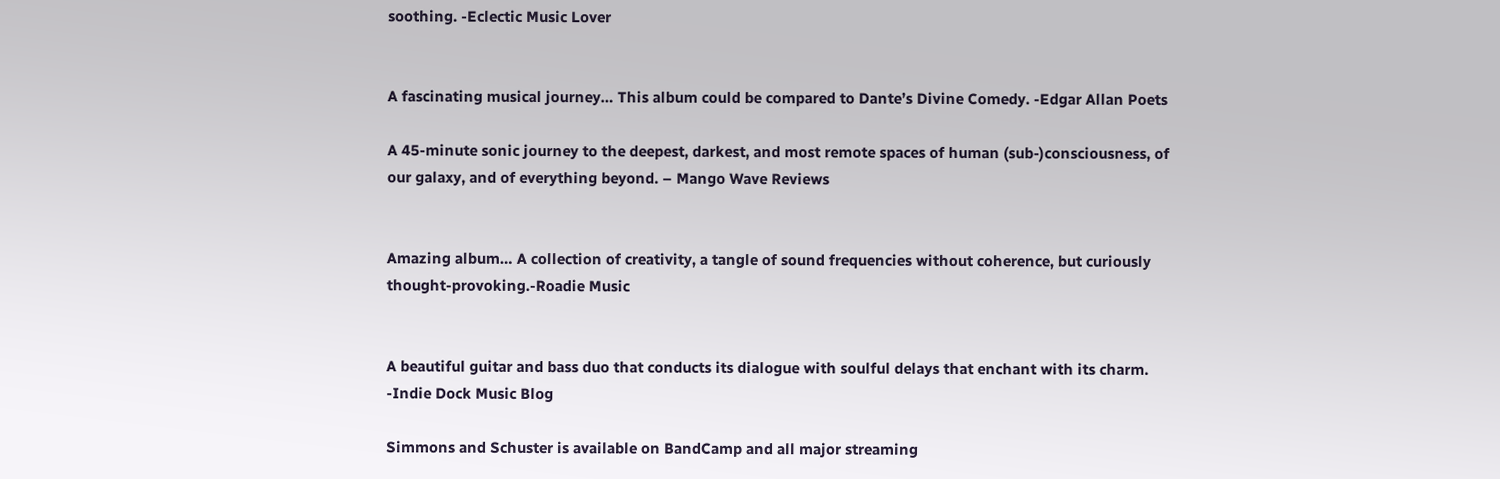soothing. -Eclectic Music Lover


A fascinating musical journey… This album could be compared to Dante’s Divine Comedy. -Edgar Allan Poets

A 45-minute sonic journey to the deepest, darkest, and most remote spaces of human (sub-)consciousness, of our galaxy, and of everything beyond. – Mango Wave Reviews


Amazing album… A collection of creativity, a tangle of sound frequencies without coherence, but curiously thought-provoking.-Roadie Music


A beautiful guitar and bass duo that conducts its dialogue with soulful delays that enchant with its charm. -Indie Dock Music Blog

Simmons and Schuster is available on BandCamp and all major streaming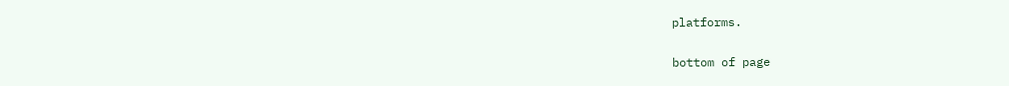platforms.

bottom of page